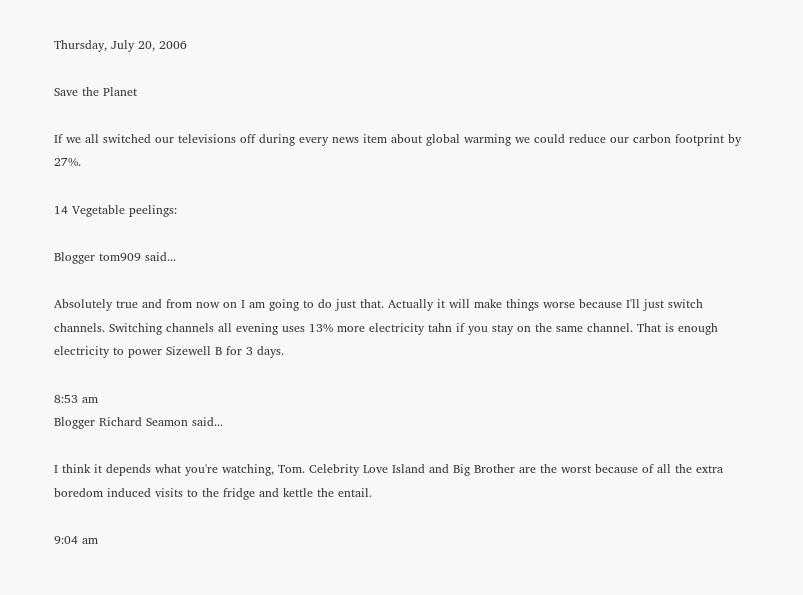Thursday, July 20, 2006

Save the Planet

If we all switched our televisions off during every news item about global warming we could reduce our carbon footprint by 27%.

14 Vegetable peelings:

Blogger tom909 said...

Absolutely true and from now on I am going to do just that. Actually it will make things worse because I'll just switch channels. Switching channels all evening uses 13% more electricity tahn if you stay on the same channel. That is enough electricity to power Sizewell B for 3 days.

8:53 am
Blogger Richard Seamon said...

I think it depends what you're watching, Tom. Celebrity Love Island and Big Brother are the worst because of all the extra boredom induced visits to the fridge and kettle the entail.

9:04 am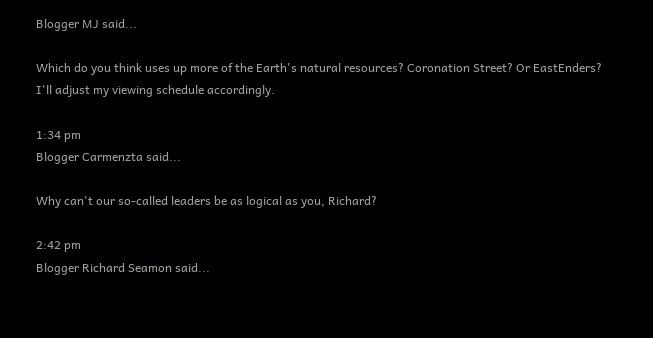Blogger MJ said...

Which do you think uses up more of the Earth's natural resources? Coronation Street? Or EastEnders?
I'll adjust my viewing schedule accordingly.

1:34 pm
Blogger Carmenzta said...

Why can't our so-called leaders be as logical as you, Richard?

2:42 pm
Blogger Richard Seamon said...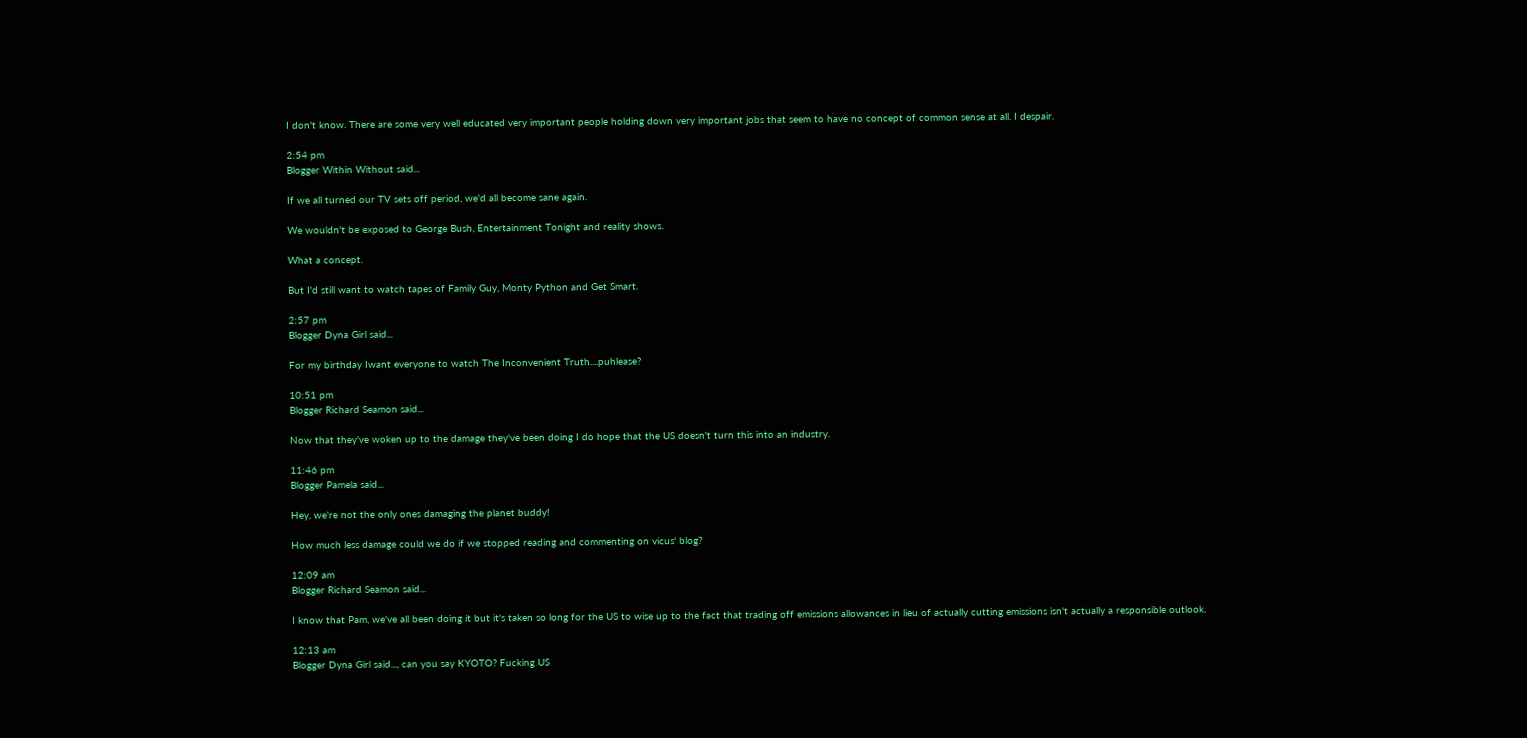I don't know. There are some very well educated very important people holding down very important jobs that seem to have no concept of common sense at all. I despair.

2:54 pm
Blogger Within Without said...

If we all turned our TV sets off period, we'd all become sane again.

We wouldn't be exposed to George Bush, Entertainment Tonight and reality shows.

What a concept.

But I'd still want to watch tapes of Family Guy, Monty Python and Get Smart.

2:57 pm
Blogger Dyna Girl said...

For my birthday Iwant everyone to watch The Inconvenient Truth....puhlease?

10:51 pm
Blogger Richard Seamon said...

Now that they've woken up to the damage they've been doing I do hope that the US doesn't turn this into an industry.

11:46 pm
Blogger Pamela said...

Hey, we're not the only ones damaging the planet buddy!

How much less damage could we do if we stopped reading and commenting on vicus' blog?

12:09 am
Blogger Richard Seamon said...

I know that Pam, we've all been doing it but it's taken so long for the US to wise up to the fact that trading off emissions allowances in lieu of actually cutting emissions isn't actually a responsible outlook.

12:13 am
Blogger Dyna Girl said..., can you say KYOTO? Fucking US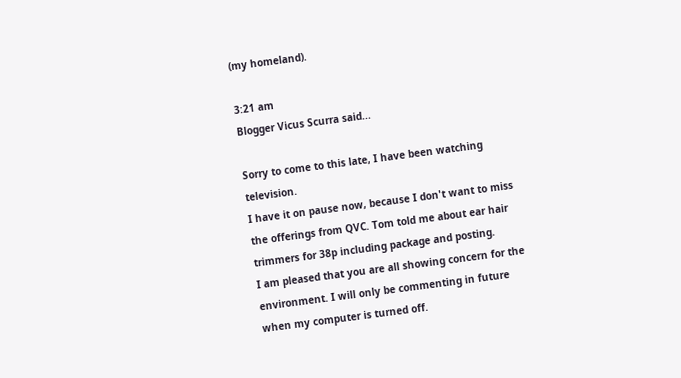(my homeland).

3:21 am
Blogger Vicus Scurra said...

Sorry to come to this late, I have been watching television.
I have it on pause now, because I don't want to miss the offerings from QVC. Tom told me about ear hair trimmers for 38p including package and posting.
I am pleased that you are all showing concern for the environment. I will only be commenting in future when my computer is turned off.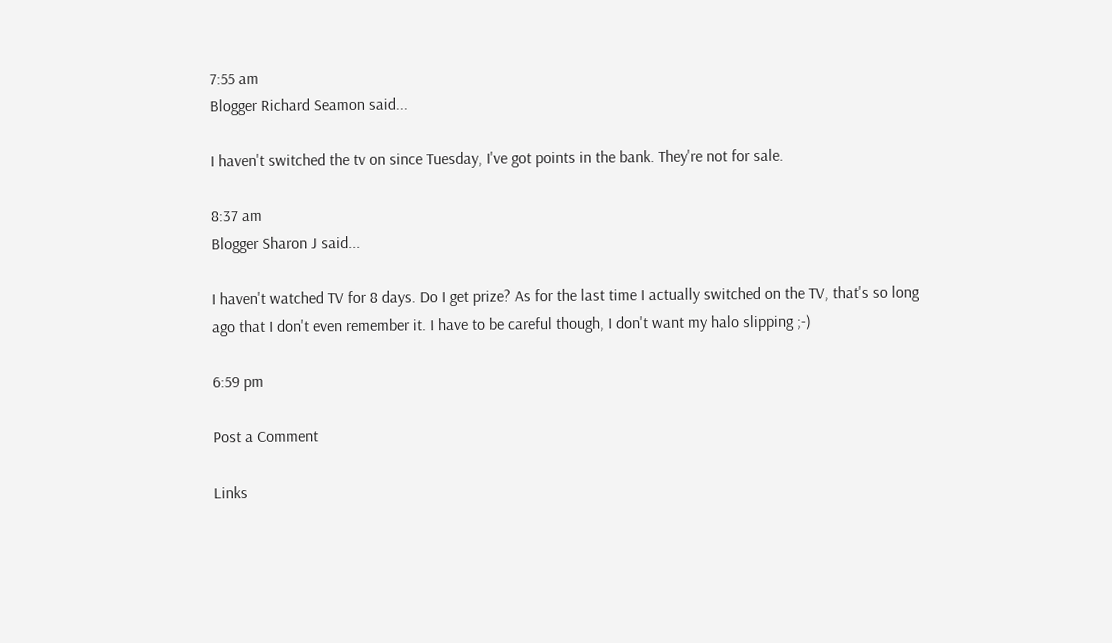7:55 am
Blogger Richard Seamon said...

I haven't switched the tv on since Tuesday, I've got points in the bank. They're not for sale.

8:37 am
Blogger Sharon J said...

I haven't watched TV for 8 days. Do I get prize? As for the last time I actually switched on the TV, that's so long ago that I don't even remember it. I have to be careful though, I don't want my halo slipping ;-)

6:59 pm

Post a Comment

Links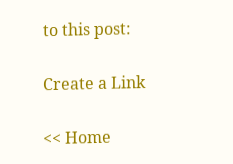to this post:

Create a Link

<< Home